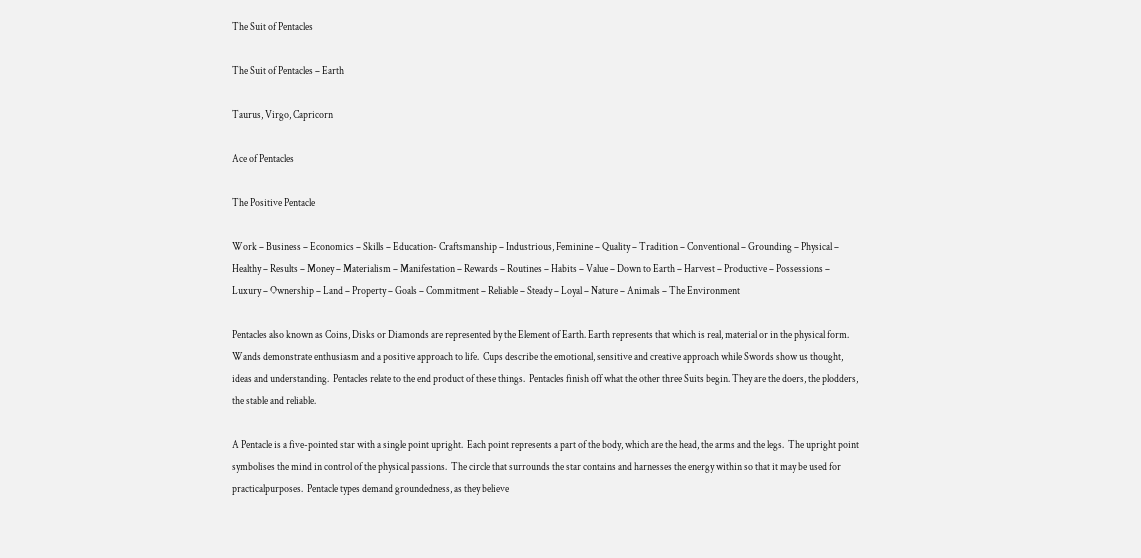The Suit of Pentacles

The Suit of Pentacles – Earth

Taurus, Virgo, Capricorn

Ace of Pentacles

The Positive Pentacle

Work – Business – Economics – Skills – Education- Craftsmanship – Industrious, Feminine – Quality – Tradition – Conventional – Grounding – Physical – Healthy – Results – Money – Materialism – Manifestation – Rewards – Routines – Habits – Value – Down to Earth – Harvest – Productive – Possessions – Luxury – Ownership – Land – Property – Goals – Commitment – Reliable – Steady – Loyal – Nature – Animals – The Environment

Pentacles also known as Coins, Disks or Diamonds are represented by the Element of Earth. Earth represents that which is real, material or in the physical form.  Wands demonstrate enthusiasm and a positive approach to life.  Cups describe the emotional, sensitive and creative approach while Swords show us thought, ideas and understanding.  Pentacles relate to the end product of these things.  Pentacles finish off what the other three Suits begin. They are the doers, the plodders, the stable and reliable.

A Pentacle is a five-pointed star with a single point upright.  Each point represents a part of the body, which are the head, the arms and the legs.  The upright point symbolises the mind in control of the physical passions.  The circle that surrounds the star contains and harnesses the energy within so that it may be used for practicalpurposes.  Pentacle types demand groundedness, as they believe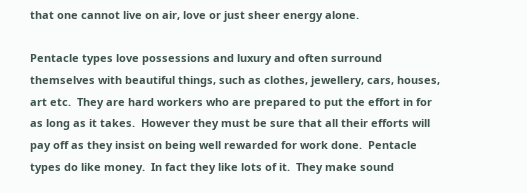that one cannot live on air, love or just sheer energy alone.

Pentacle types love possessions and luxury and often surround themselves with beautiful things, such as clothes, jewellery, cars, houses, art etc.  They are hard workers who are prepared to put the effort in for as long as it takes.  However they must be sure that all their efforts will pay off as they insist on being well rewarded for work done.  Pentacle types do like money.  In fact they like lots of it.  They make sound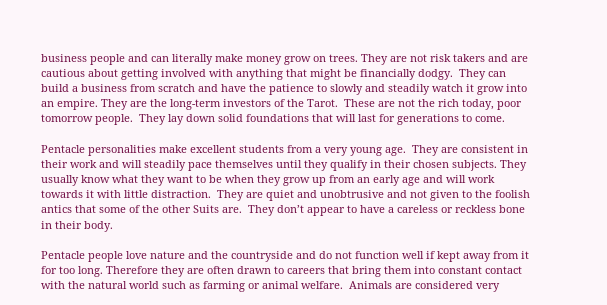business people and can literally make money grow on trees. They are not risk takers and are cautious about getting involved with anything that might be financially dodgy.  They can build a business from scratch and have the patience to slowly and steadily watch it grow into an empire. They are the long-term investors of the Tarot.  These are not the rich today, poor tomorrow people.  They lay down solid foundations that will last for generations to come.

Pentacle personalities make excellent students from a very young age.  They are consistent in their work and will steadily pace themselves until they qualify in their chosen subjects. They usually know what they want to be when they grow up from an early age and will work towards it with little distraction.  They are quiet and unobtrusive and not given to the foolish antics that some of the other Suits are.  They don’t appear to have a careless or reckless bone in their body.

Pentacle people love nature and the countryside and do not function well if kept away from it for too long. Therefore they are often drawn to careers that bring them into constant contact with the natural world such as farming or animal welfare.  Animals are considered very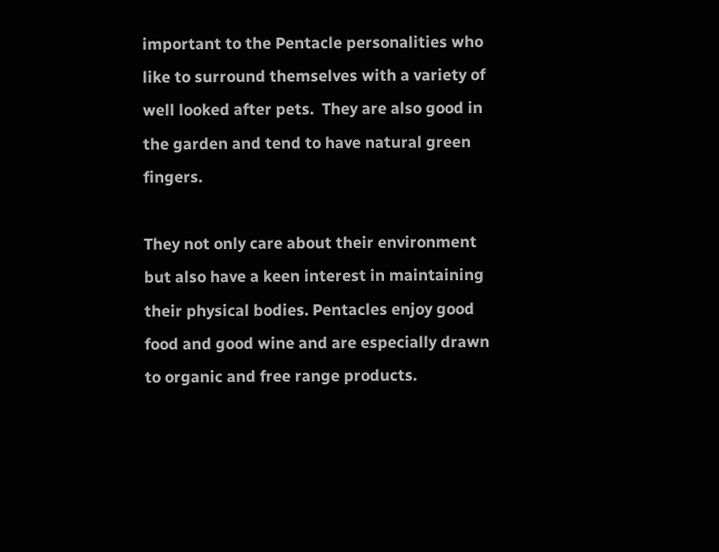important to the Pentacle personalities who like to surround themselves with a variety of well looked after pets.  They are also good in the garden and tend to have natural green fingers.

They not only care about their environment but also have a keen interest in maintaining their physical bodies. Pentacles enjoy good food and good wine and are especially drawn to organic and free range products.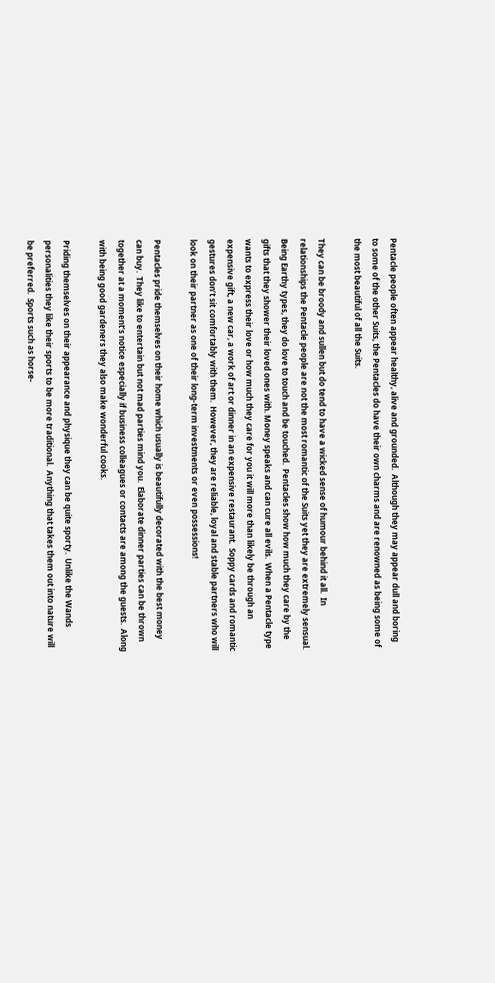Pentacle people often appear healthy, alive and grounded.  Although they may appear dull and boring to some of the other Suits, the Pentacles do have their own charms and are renowned as being some of the most beautiful of all the Suits.

They can be broody and sullen but do tend to have a wicked sense of humour behind it all.  In relationships the Pentacle people are not the most romantic of the Suits yet they are extremely sensual.  Being Earthy types, they do love to touch and be touched.  Pentacles show how much they care by the gifts that they shower their loved ones with. Money speaks and can cure all evils.  When a Pentacle type wants to express their love or how much they care for you it will more than likely be through an expensive gift, a new car, a work of art or dinner in an expensive restaurant.  Soppy cards and romantic gestures don’t sit comfortably with them.  However, they are reliable, loyal and stable partners who will look on their partner as one of their long-term investments or even possessions!

Pentacles pride themselves on their home which usually is beautifully decorated with the best money can buy.  They like to entertain but not mad parties mind you.  Elaborate dinner parties can be thrown together at a moment’s notice especially if business colleagues or contacts are among the guests.  Along with being good gardeners they also make wonderful cooks.

Priding themselves on their appearance and physique they can be quite sporty.  Unlike the Wands personalities they like their sports to be more traditional.  Anything that takes them out into nature will be preferred.  Sports such as horse-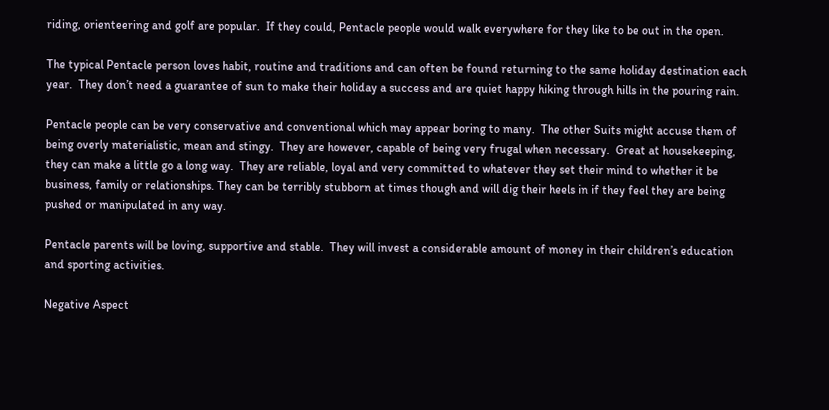riding, orienteering and golf are popular.  If they could, Pentacle people would walk everywhere for they like to be out in the open.

The typical Pentacle person loves habit, routine and traditions and can often be found returning to the same holiday destination each year.  They don’t need a guarantee of sun to make their holiday a success and are quiet happy hiking through hills in the pouring rain.

Pentacle people can be very conservative and conventional which may appear boring to many.  The other Suits might accuse them of being overly materialistic, mean and stingy.  They are however, capable of being very frugal when necessary.  Great at housekeeping, they can make a little go a long way.  They are reliable, loyal and very committed to whatever they set their mind to whether it be business, family or relationships. They can be terribly stubborn at times though and will dig their heels in if they feel they are being pushed or manipulated in any way.

Pentacle parents will be loving, supportive and stable.  They will invest a considerable amount of money in their children’s education and sporting activities.

Negative Aspect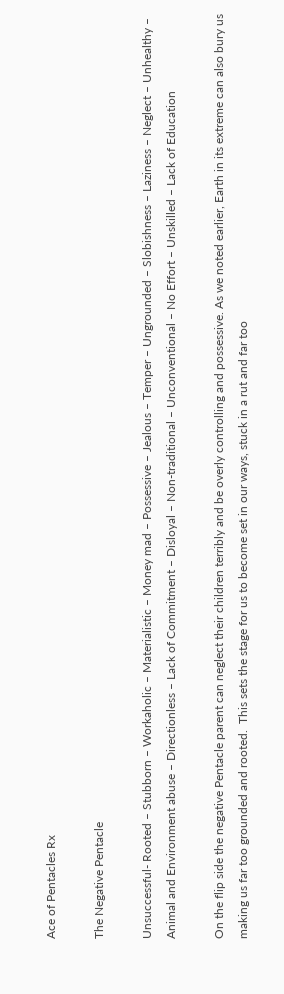Ace of Pentacles Rx

The Negative Pentacle

Unsuccessful- Rooted – Stubborn – Workaholic – Materialistic – Money mad – Possessive – Jealous – Temper – Ungrounded – Slobishness – Laziness – Neglect – Unhealthy – Animal and Environment abuse – Directionless – Lack of Commitment – Disloyal – Non-traditional – Unconventional – No Effort – Unskilled – Lack of Education

On the flip side the negative Pentacle parent can neglect their children terribly and be overly controlling and possessive. As we noted earlier, Earth in its extreme can also bury us making us far too grounded and rooted.  This sets the stage for us to become set in our ways, stuck in a rut and far too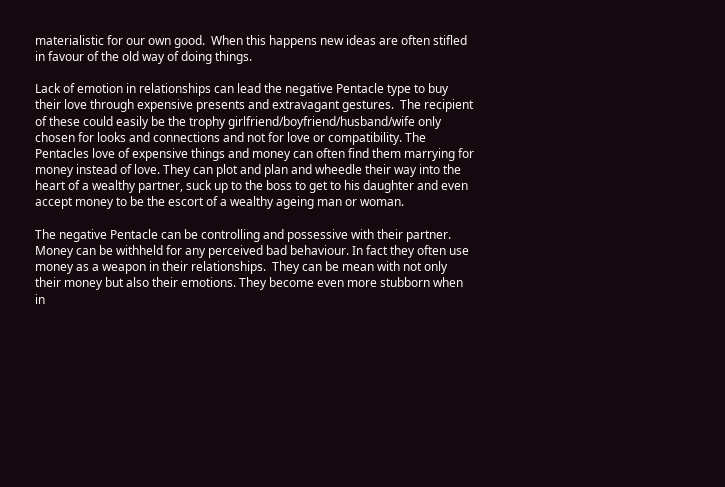materialistic for our own good.  When this happens new ideas are often stifled in favour of the old way of doing things.

Lack of emotion in relationships can lead the negative Pentacle type to buy their love through expensive presents and extravagant gestures.  The recipient of these could easily be the trophy girlfriend/boyfriend/husband/wife only chosen for looks and connections and not for love or compatibility. The Pentacles love of expensive things and money can often find them marrying for money instead of love. They can plot and plan and wheedle their way into the heart of a wealthy partner, suck up to the boss to get to his daughter and even accept money to be the escort of a wealthy ageing man or woman.

The negative Pentacle can be controlling and possessive with their partner.  Money can be withheld for any perceived bad behaviour. In fact they often use money as a weapon in their relationships.  They can be mean with not only their money but also their emotions. They become even more stubborn when in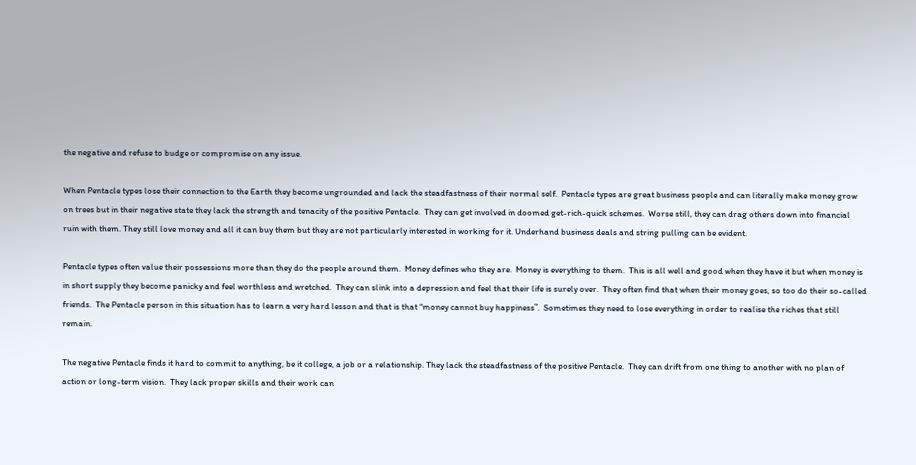the negative and refuse to budge or compromise on any issue.

When Pentacle types lose their connection to the Earth they become ungrounded and lack the steadfastness of their normal self.  Pentacle types are great business people and can literally make money grow on trees but in their negative state they lack the strength and tenacity of the positive Pentacle.  They can get involved in doomed get-rich-quick schemes.  Worse still, they can drag others down into financial ruin with them. They still love money and all it can buy them but they are not particularly interested in working for it. Underhand business deals and string pulling can be evident.

Pentacle types often value their possessions more than they do the people around them.  Money defines who they are.  Money is everything to them.  This is all well and good when they have it but when money is in short supply they become panicky and feel worthless and wretched.  They can slink into a depression and feel that their life is surely over.  They often find that when their money goes, so too do their so-called friends.  The Pentacle person in this situation has to learn a very hard lesson and that is that “money cannot buy happiness‟.  Sometimes they need to lose everything in order to realise the riches that still remain.

The negative Pentacle finds it hard to commit to anything, be it college, a job or a relationship. They lack the steadfastness of the positive Pentacle.  They can drift from one thing to another with no plan of action or long-term vision.  They lack proper skills and their work can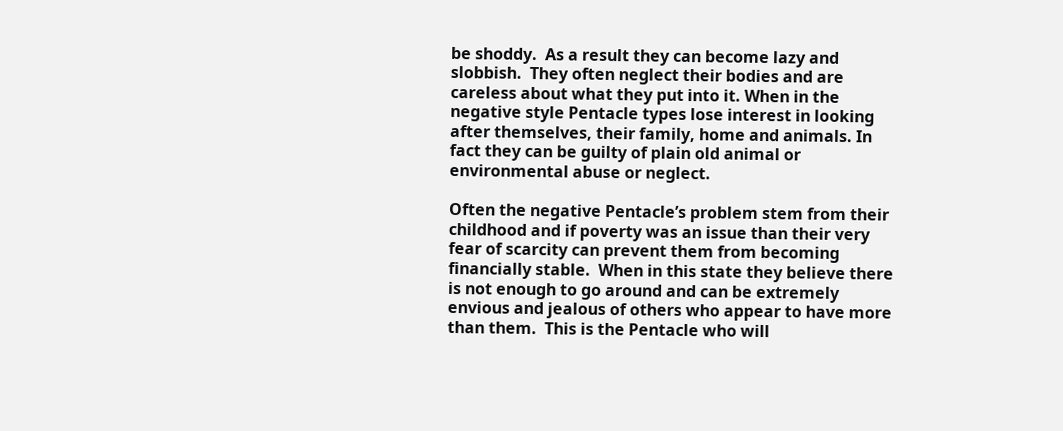be shoddy.  As a result they can become lazy and slobbish.  They often neglect their bodies and are careless about what they put into it. When in the negative style Pentacle types lose interest in looking after themselves, their family, home and animals. In fact they can be guilty of plain old animal or environmental abuse or neglect.

Often the negative Pentacle’s problem stem from their childhood and if poverty was an issue than their very fear of scarcity can prevent them from becoming financially stable.  When in this state they believe there is not enough to go around and can be extremely envious and jealous of others who appear to have more than them.  This is the Pentacle who will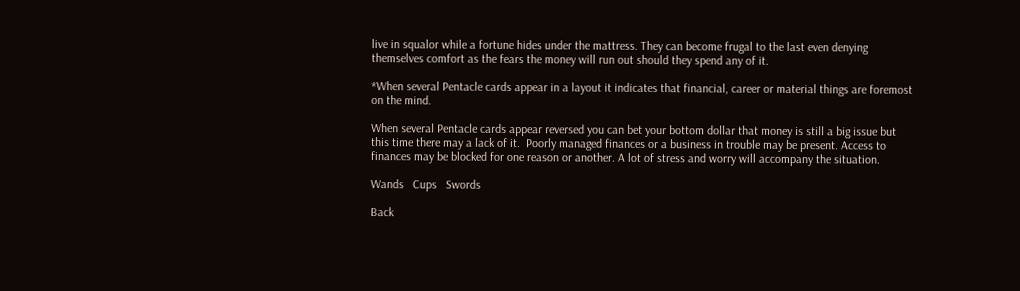live in squalor while a fortune hides under the mattress. They can become frugal to the last even denying themselves comfort as the fears the money will run out should they spend any of it.

*When several Pentacle cards appear in a layout it indicates that financial, career or material things are foremost on the mind.

When several Pentacle cards appear reversed you can bet your bottom dollar that money is still a big issue but this time there may a lack of it.  Poorly managed finances or a business in trouble may be present. Access to finances may be blocked for one reason or another. A lot of stress and worry will accompany the situation.

Wands   Cups   Swords

Back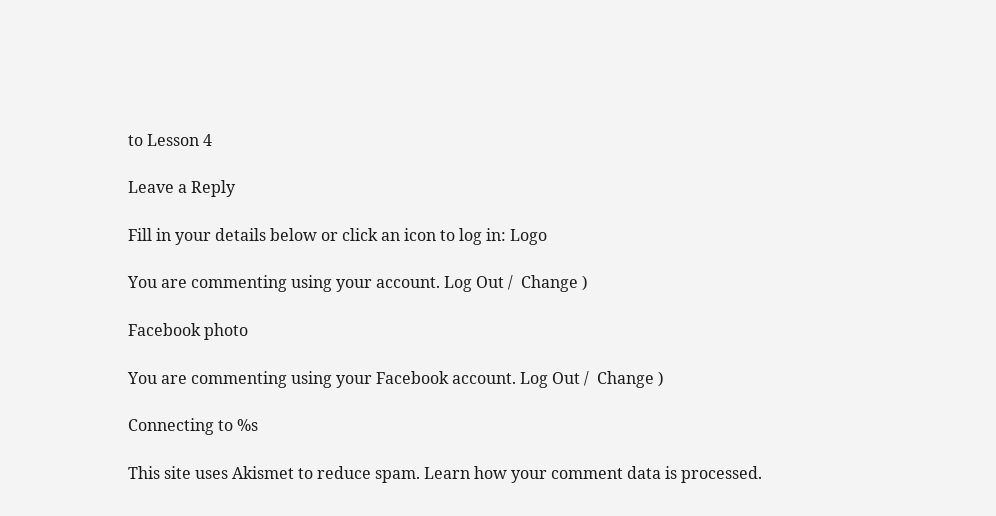to Lesson 4

Leave a Reply

Fill in your details below or click an icon to log in: Logo

You are commenting using your account. Log Out /  Change )

Facebook photo

You are commenting using your Facebook account. Log Out /  Change )

Connecting to %s

This site uses Akismet to reduce spam. Learn how your comment data is processed.